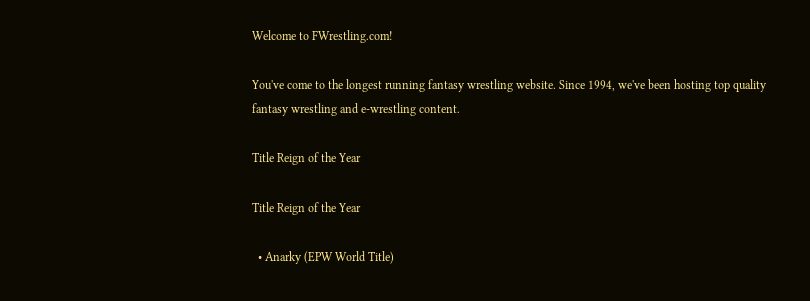Welcome to FWrestling.com!

You've come to the longest running fantasy wrestling website. Since 1994, we've been hosting top quality fantasy wrestling and e-wrestling content.

Title Reign of the Year

Title Reign of the Year

  • Anarky (EPW World Title)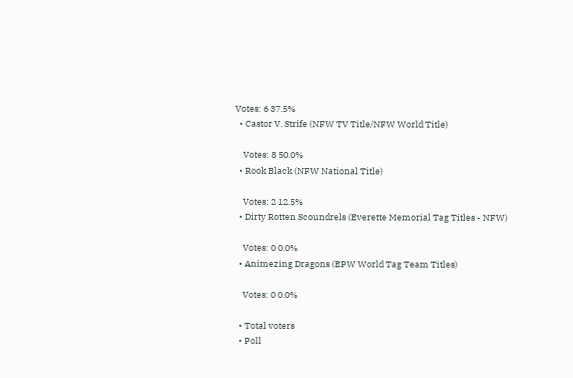Votes: 6 37.5%
  • Castor V. Strife (NFW TV Title/NFW World Title)

    Votes: 8 50.0%
  • Rook Black (NFW National Title)

    Votes: 2 12.5%
  • Dirty Rotten Scoundrels (Everette Memorial Tag Titles - NFW)

    Votes: 0 0.0%
  • Animezing Dragons (EPW World Tag Team Titles)

    Votes: 0 0.0%

  • Total voters
  • Poll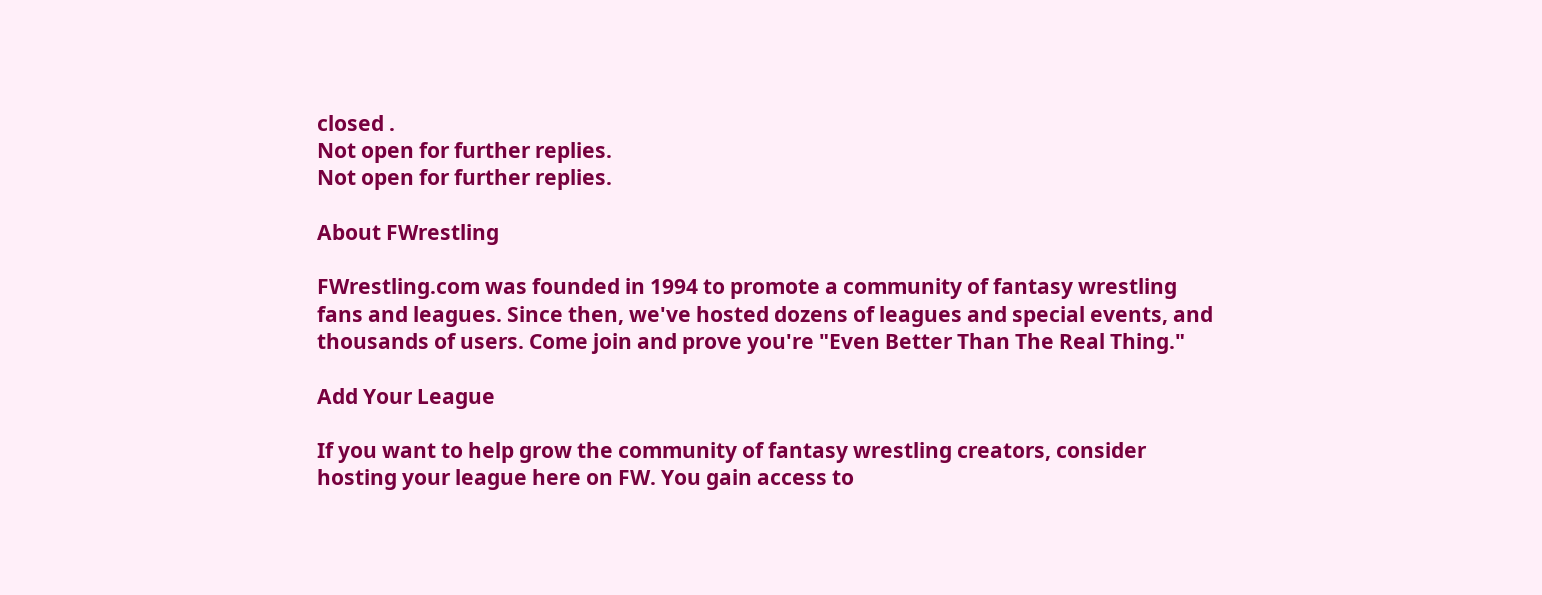closed .
Not open for further replies.
Not open for further replies.

About FWrestling

FWrestling.com was founded in 1994 to promote a community of fantasy wrestling fans and leagues. Since then, we've hosted dozens of leagues and special events, and thousands of users. Come join and prove you're "Even Better Than The Real Thing."

Add Your League

If you want to help grow the community of fantasy wrestling creators, consider hosting your league here on FW. You gain access to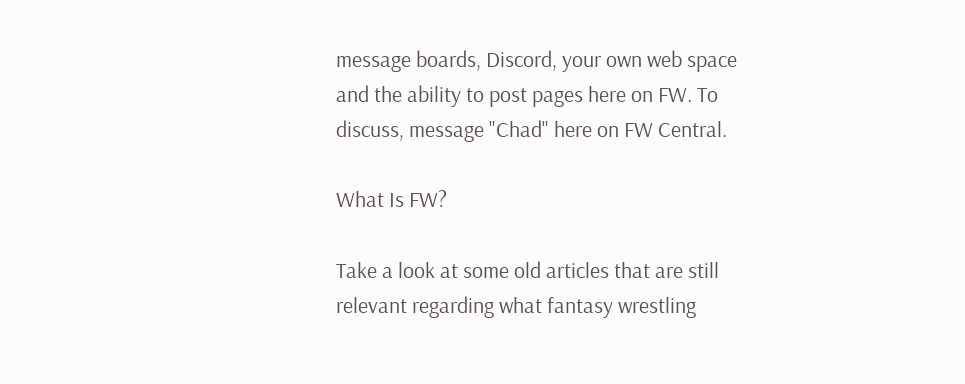message boards, Discord, your own web space and the ability to post pages here on FW. To discuss, message "Chad" here on FW Central.

What Is FW?

Take a look at some old articles that are still relevant regarding what fantasy wrestling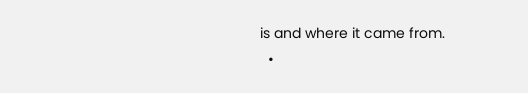is and where it came from.
  •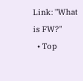Link: "What is FW?"
  • Top